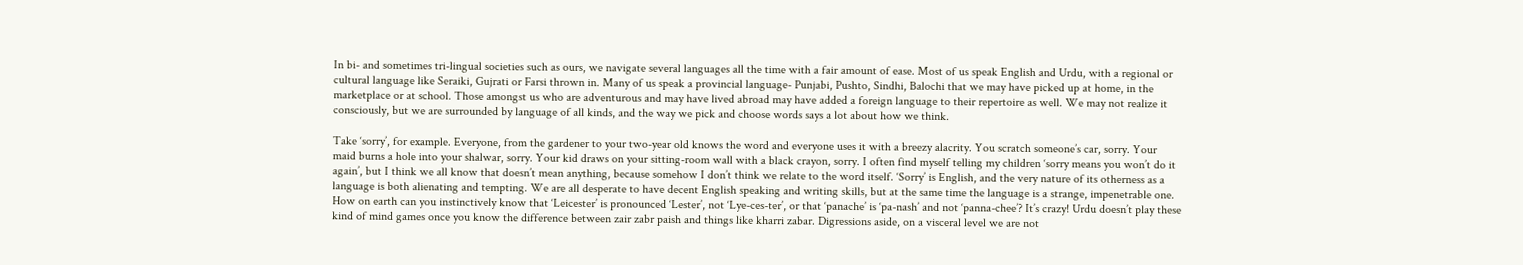In bi- and sometimes tri-lingual societies such as ours, we navigate several languages all the time with a fair amount of ease. Most of us speak English and Urdu, with a regional or cultural language like Seraiki, Gujrati or Farsi thrown in. Many of us speak a provincial language- Punjabi, Pushto, Sindhi, Balochi that we may have picked up at home, in the marketplace or at school. Those amongst us who are adventurous and may have lived abroad may have added a foreign language to their repertoire as well. We may not realize it consciously, but we are surrounded by language of all kinds, and the way we pick and choose words says a lot about how we think.

Take ‘sorry’, for example. Everyone, from the gardener to your two-year old knows the word and everyone uses it with a breezy alacrity. You scratch someone’s car, sorry. Your maid burns a hole into your shalwar, sorry. Your kid draws on your sitting-room wall with a black crayon, sorry. I often find myself telling my children ‘sorry means you won’t do it again’, but I think we all know that doesn’t mean anything, because somehow I don’t think we relate to the word itself. ‘Sorry’ is English, and the very nature of its otherness as a language is both alienating and tempting. We are all desperate to have decent English speaking and writing skills, but at the same time the language is a strange, impenetrable one. How on earth can you instinctively know that ‘Leicester’ is pronounced ‘Lester’, not ‘Lye-ces-ter’, or that ‘panache’ is ‘pa-nash’ and not ‘panna-chee’? It’s crazy! Urdu doesn’t play these kind of mind games once you know the difference between zair zabr paish and things like kharri zabar. Digressions aside, on a visceral level we are not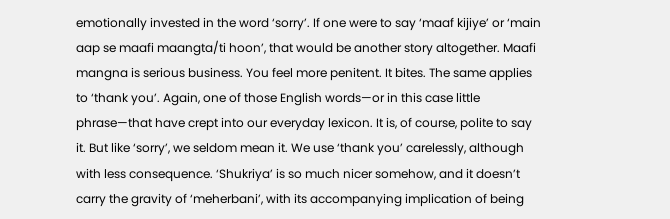emotionally invested in the word ‘sorry’. If one were to say ‘maaf kijiye’ or ‘main aap se maafi maangta/ti hoon’, that would be another story altogether. Maafi mangna is serious business. You feel more penitent. It bites. The same applies to ‘thank you’. Again, one of those English words—or in this case little phrase—that have crept into our everyday lexicon. It is, of course, polite to say it. But like ‘sorry’, we seldom mean it. We use ‘thank you’ carelessly, although with less consequence. ‘Shukriya’ is so much nicer somehow, and it doesn’t carry the gravity of ‘meherbani’, with its accompanying implication of being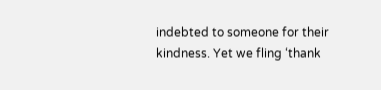indebted to someone for their kindness. Yet we fling ‘thank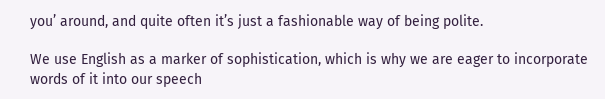you’ around, and quite often it’s just a fashionable way of being polite.

We use English as a marker of sophistication, which is why we are eager to incorporate words of it into our speech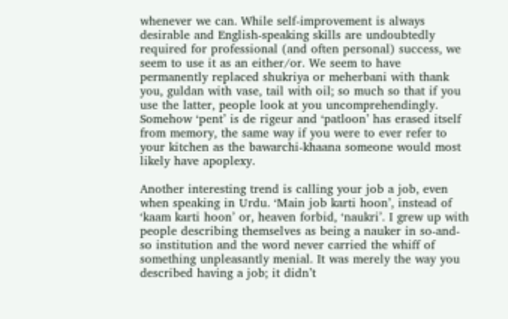whenever we can. While self-improvement is always desirable and English-speaking skills are undoubtedly required for professional (and often personal) success, we seem to use it as an either/or. We seem to have permanently replaced shukriya or meherbani with thank you, guldan with vase, tail with oil; so much so that if you use the latter, people look at you uncomprehendingly. Somehow ‘pent’ is de rigeur and ‘patloon’ has erased itself from memory, the same way if you were to ever refer to your kitchen as the bawarchi-khaana someone would most likely have apoplexy.

Another interesting trend is calling your job a job, even when speaking in Urdu. ‘Main job karti hoon’, instead of ‘kaam karti hoon’ or, heaven forbid, ‘naukri’. I grew up with people describing themselves as being a nauker in so-and-so institution and the word never carried the whiff of something unpleasantly menial. It was merely the way you described having a job; it didn’t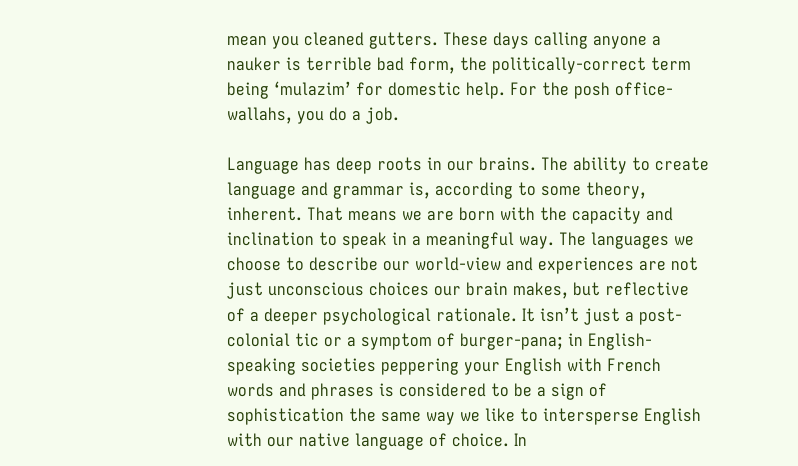mean you cleaned gutters. These days calling anyone a nauker is terrible bad form, the politically-correct term being ‘mulazim’ for domestic help. For the posh office-wallahs, you do a job.

Language has deep roots in our brains. The ability to create language and grammar is, according to some theory, inherent. That means we are born with the capacity and inclination to speak in a meaningful way. The languages we choose to describe our world-view and experiences are not just unconscious choices our brain makes, but reflective of a deeper psychological rationale. It isn’t just a post-colonial tic or a symptom of burger-pana; in English-speaking societies peppering your English with French words and phrases is considered to be a sign of sophistication the same way we like to intersperse English with our native language of choice. In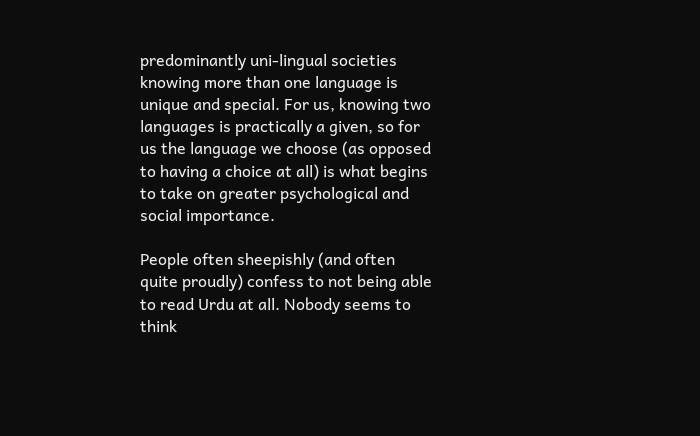predominantly uni-lingual societies knowing more than one language is unique and special. For us, knowing two languages is practically a given, so for us the language we choose (as opposed to having a choice at all) is what begins to take on greater psychological and social importance.

People often sheepishly (and often quite proudly) confess to not being able to read Urdu at all. Nobody seems to think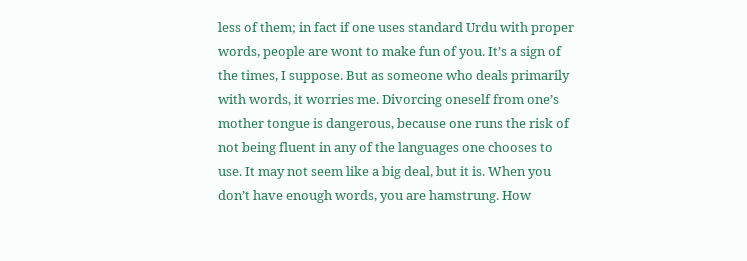less of them; in fact if one uses standard Urdu with proper words, people are wont to make fun of you. It’s a sign of the times, I suppose. But as someone who deals primarily with words, it worries me. Divorcing oneself from one’s mother tongue is dangerous, because one runs the risk of not being fluent in any of the languages one chooses to use. It may not seem like a big deal, but it is. When you don’t have enough words, you are hamstrung. How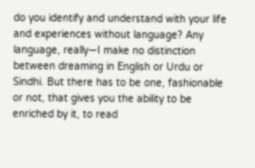do you identify and understand with your life and experiences without language? Any language, really—I make no distinction between dreaming in English or Urdu or Sindhi. But there has to be one, fashionable or not, that gives you the ability to be enriched by it, to read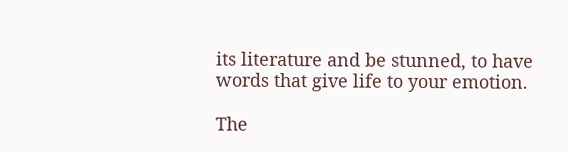its literature and be stunned, to have words that give life to your emotion.

The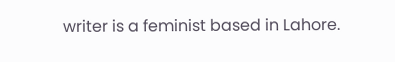writer is a feminist based in Lahore.